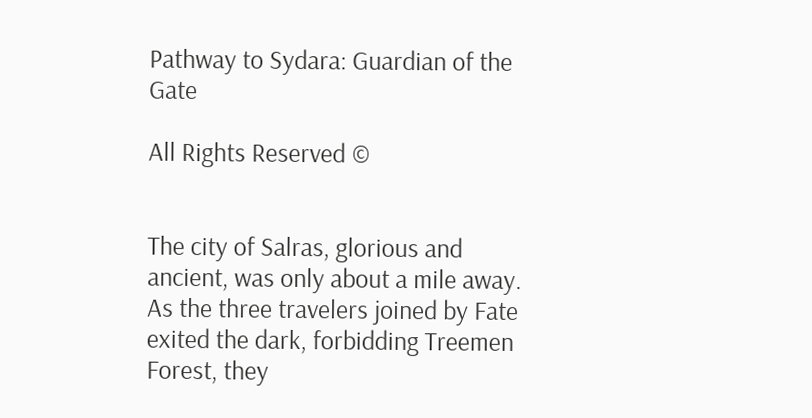Pathway to Sydara: Guardian of the Gate

All Rights Reserved ©


The city of Salras, glorious and ancient, was only about a mile away. As the three travelers joined by Fate exited the dark, forbidding Treemen Forest, they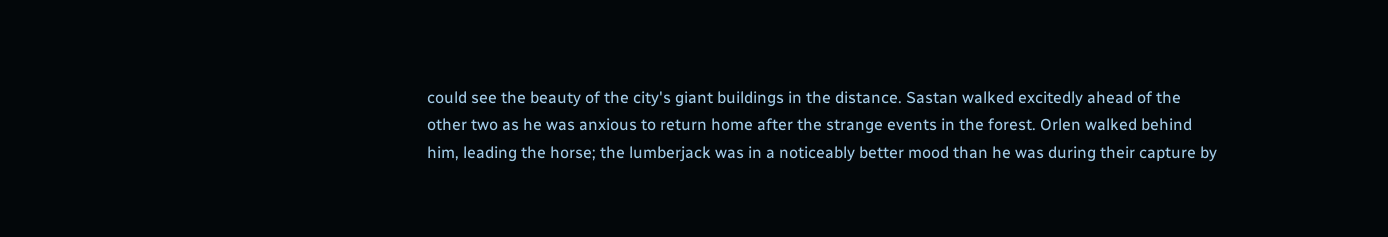could see the beauty of the city's giant buildings in the distance. Sastan walked excitedly ahead of the other two as he was anxious to return home after the strange events in the forest. Orlen walked behind him, leading the horse; the lumberjack was in a noticeably better mood than he was during their capture by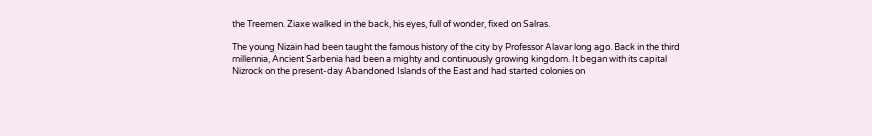the Treemen. Ziaxe walked in the back, his eyes, full of wonder, fixed on Salras.

The young Nizain had been taught the famous history of the city by Professor Alavar long ago. Back in the third millennia, Ancient Sarbenia had been a mighty and continuously growing kingdom. It began with its capital Nizrock on the present-day Abandoned Islands of the East and had started colonies on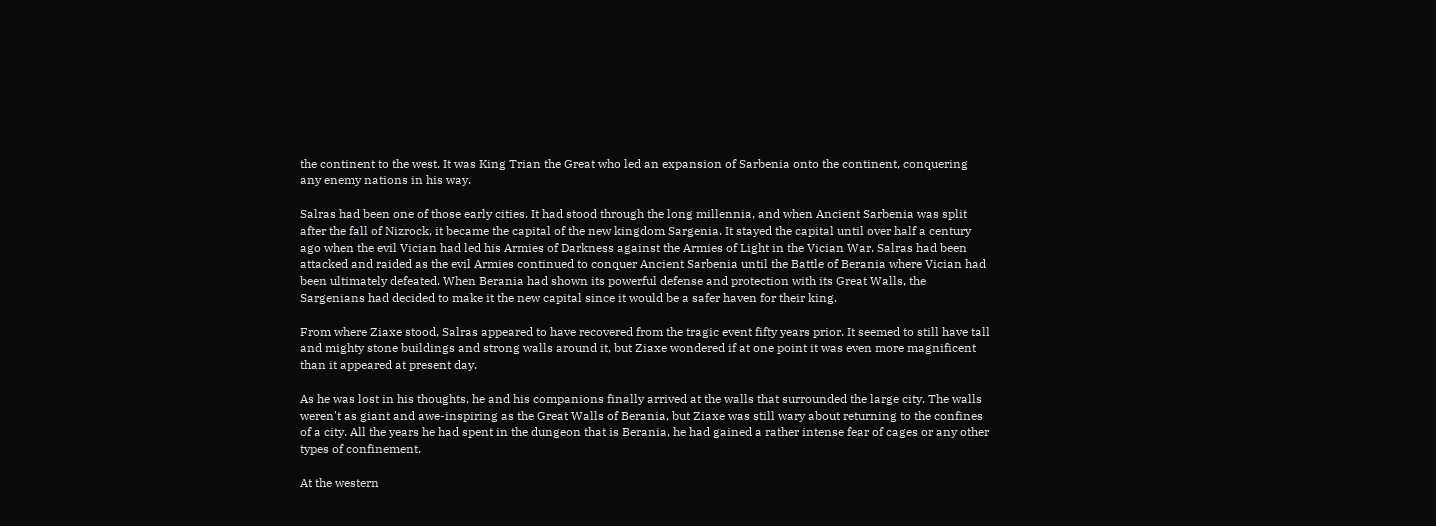the continent to the west. It was King Trian the Great who led an expansion of Sarbenia onto the continent, conquering any enemy nations in his way.

Salras had been one of those early cities. It had stood through the long millennia, and when Ancient Sarbenia was split after the fall of Nizrock, it became the capital of the new kingdom Sargenia. It stayed the capital until over half a century ago when the evil Vician had led his Armies of Darkness against the Armies of Light in the Vician War. Salras had been attacked and raided as the evil Armies continued to conquer Ancient Sarbenia until the Battle of Berania where Vician had been ultimately defeated. When Berania had shown its powerful defense and protection with its Great Walls, the Sargenians had decided to make it the new capital since it would be a safer haven for their king.

From where Ziaxe stood, Salras appeared to have recovered from the tragic event fifty years prior. It seemed to still have tall and mighty stone buildings and strong walls around it, but Ziaxe wondered if at one point it was even more magnificent than it appeared at present day.

As he was lost in his thoughts, he and his companions finally arrived at the walls that surrounded the large city. The walls weren't as giant and awe-inspiring as the Great Walls of Berania, but Ziaxe was still wary about returning to the confines of a city. All the years he had spent in the dungeon that is Berania, he had gained a rather intense fear of cages or any other types of confinement.

At the western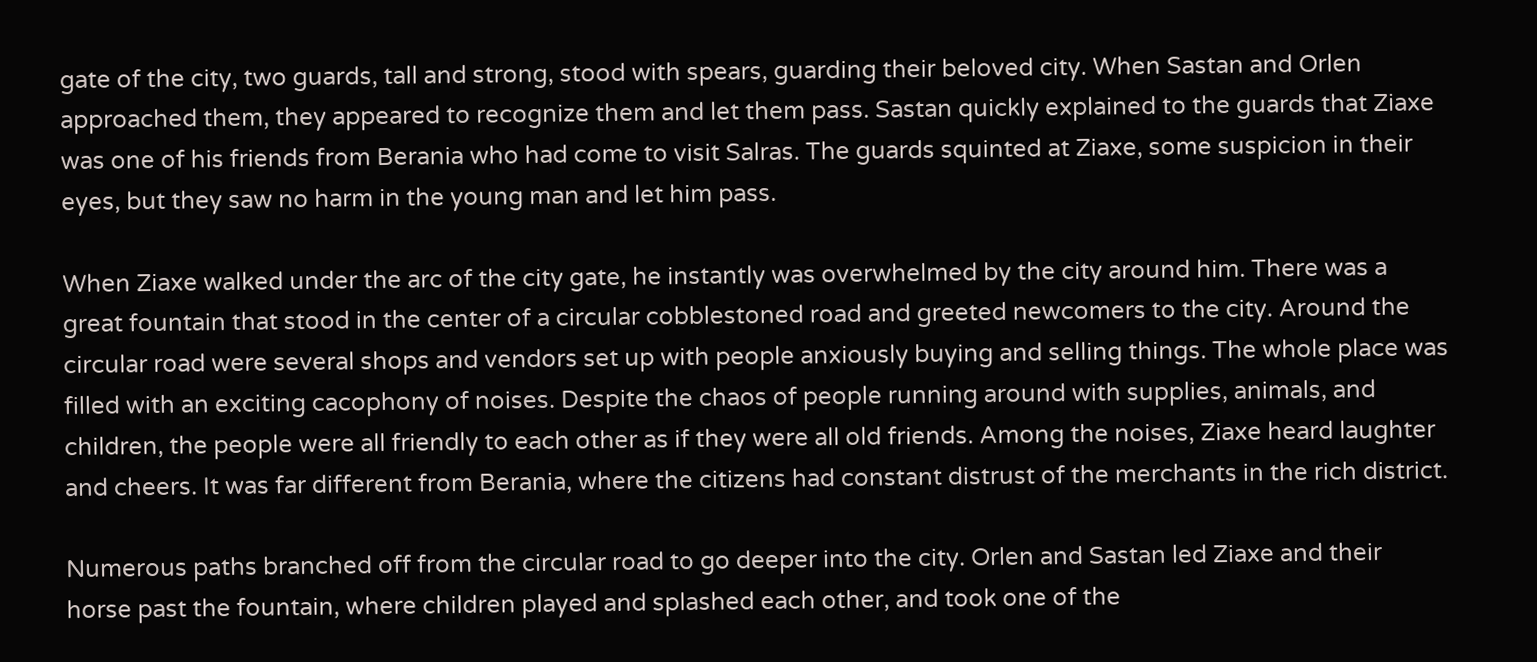gate of the city, two guards, tall and strong, stood with spears, guarding their beloved city. When Sastan and Orlen approached them, they appeared to recognize them and let them pass. Sastan quickly explained to the guards that Ziaxe was one of his friends from Berania who had come to visit Salras. The guards squinted at Ziaxe, some suspicion in their eyes, but they saw no harm in the young man and let him pass.

When Ziaxe walked under the arc of the city gate, he instantly was overwhelmed by the city around him. There was a great fountain that stood in the center of a circular cobblestoned road and greeted newcomers to the city. Around the circular road were several shops and vendors set up with people anxiously buying and selling things. The whole place was filled with an exciting cacophony of noises. Despite the chaos of people running around with supplies, animals, and children, the people were all friendly to each other as if they were all old friends. Among the noises, Ziaxe heard laughter and cheers. It was far different from Berania, where the citizens had constant distrust of the merchants in the rich district.

Numerous paths branched off from the circular road to go deeper into the city. Orlen and Sastan led Ziaxe and their horse past the fountain, where children played and splashed each other, and took one of the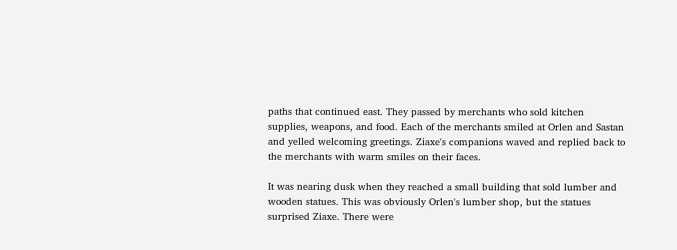paths that continued east. They passed by merchants who sold kitchen supplies, weapons, and food. Each of the merchants smiled at Orlen and Sastan and yelled welcoming greetings. Ziaxe's companions waved and replied back to the merchants with warm smiles on their faces.

It was nearing dusk when they reached a small building that sold lumber and wooden statues. This was obviously Orlen's lumber shop, but the statues surprised Ziaxe. There were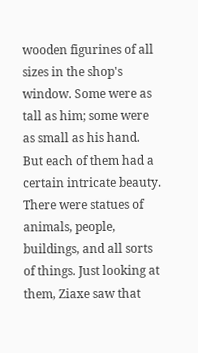wooden figurines of all sizes in the shop's window. Some were as tall as him; some were as small as his hand. But each of them had a certain intricate beauty. There were statues of animals, people, buildings, and all sorts of things. Just looking at them, Ziaxe saw that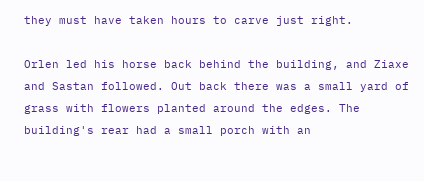they must have taken hours to carve just right.

Orlen led his horse back behind the building, and Ziaxe and Sastan followed. Out back there was a small yard of grass with flowers planted around the edges. The building's rear had a small porch with an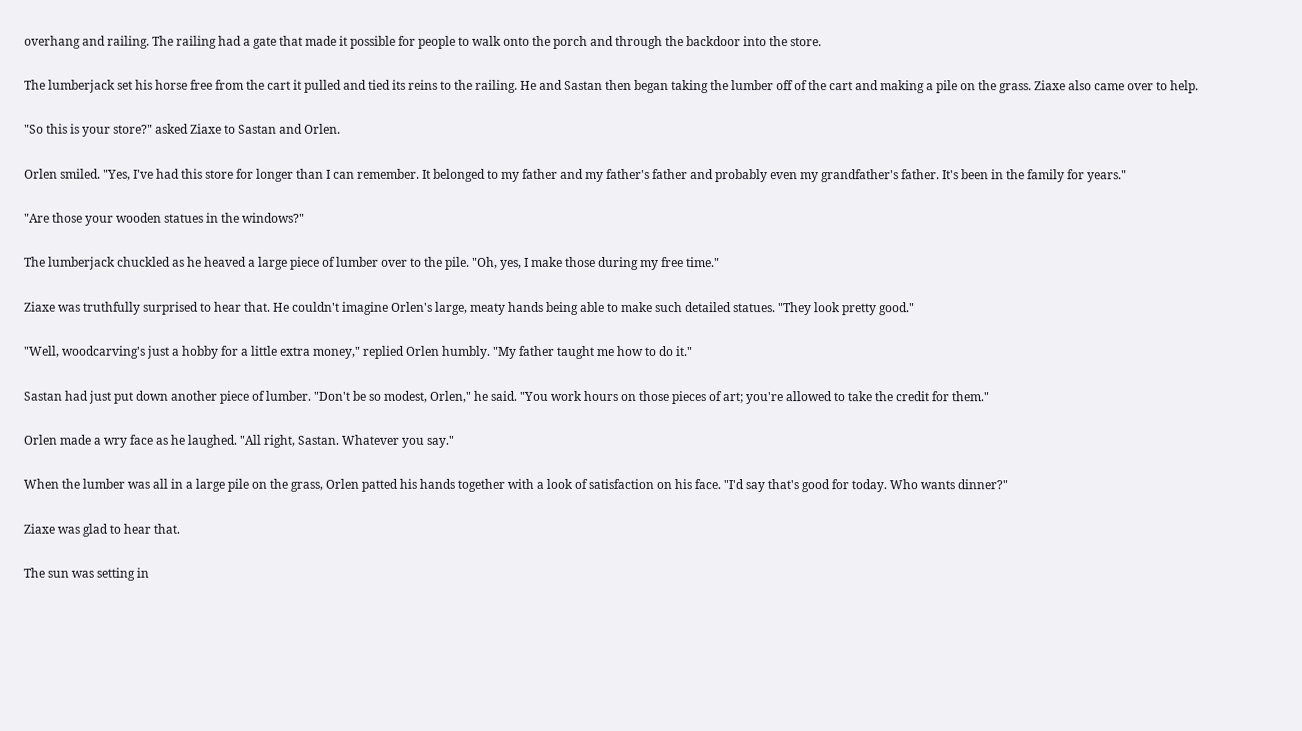overhang and railing. The railing had a gate that made it possible for people to walk onto the porch and through the backdoor into the store.

The lumberjack set his horse free from the cart it pulled and tied its reins to the railing. He and Sastan then began taking the lumber off of the cart and making a pile on the grass. Ziaxe also came over to help.

"So this is your store?" asked Ziaxe to Sastan and Orlen.

Orlen smiled. "Yes, I've had this store for longer than I can remember. It belonged to my father and my father's father and probably even my grandfather's father. It's been in the family for years."

"Are those your wooden statues in the windows?"

The lumberjack chuckled as he heaved a large piece of lumber over to the pile. "Oh, yes, I make those during my free time."

Ziaxe was truthfully surprised to hear that. He couldn't imagine Orlen's large, meaty hands being able to make such detailed statues. "They look pretty good."

"Well, woodcarving's just a hobby for a little extra money," replied Orlen humbly. "My father taught me how to do it."

Sastan had just put down another piece of lumber. "Don't be so modest, Orlen," he said. "You work hours on those pieces of art; you're allowed to take the credit for them."

Orlen made a wry face as he laughed. "All right, Sastan. Whatever you say."

When the lumber was all in a large pile on the grass, Orlen patted his hands together with a look of satisfaction on his face. "I'd say that's good for today. Who wants dinner?"

Ziaxe was glad to hear that.

The sun was setting in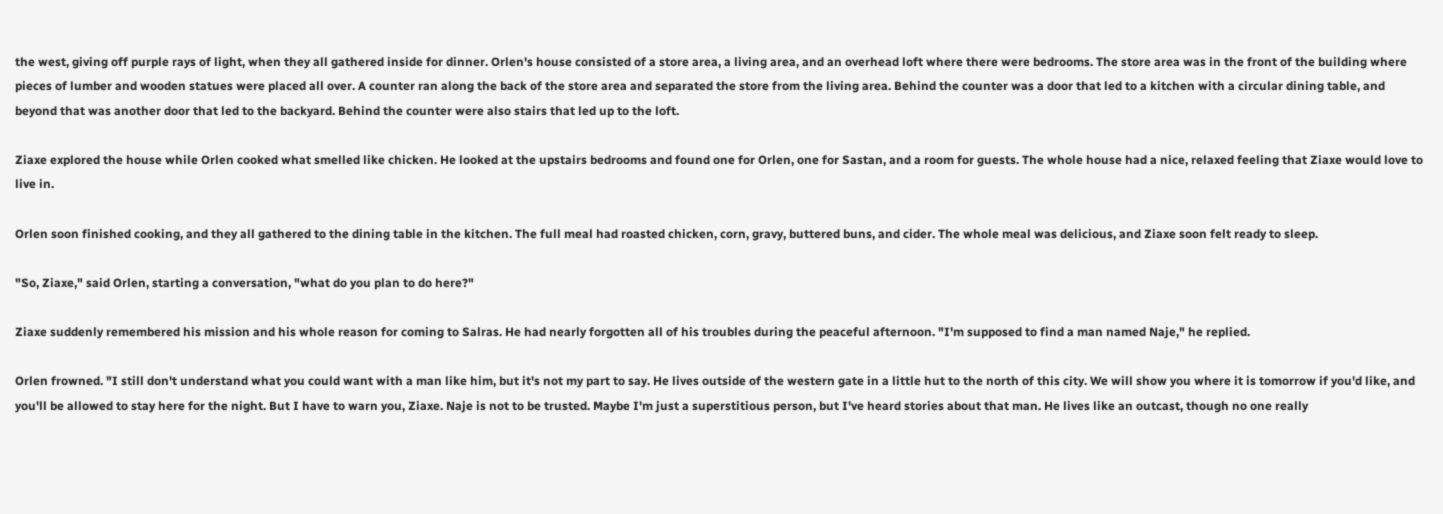the west, giving off purple rays of light, when they all gathered inside for dinner. Orlen's house consisted of a store area, a living area, and an overhead loft where there were bedrooms. The store area was in the front of the building where pieces of lumber and wooden statues were placed all over. A counter ran along the back of the store area and separated the store from the living area. Behind the counter was a door that led to a kitchen with a circular dining table, and beyond that was another door that led to the backyard. Behind the counter were also stairs that led up to the loft.

Ziaxe explored the house while Orlen cooked what smelled like chicken. He looked at the upstairs bedrooms and found one for Orlen, one for Sastan, and a room for guests. The whole house had a nice, relaxed feeling that Ziaxe would love to live in.

Orlen soon finished cooking, and they all gathered to the dining table in the kitchen. The full meal had roasted chicken, corn, gravy, buttered buns, and cider. The whole meal was delicious, and Ziaxe soon felt ready to sleep.

"So, Ziaxe," said Orlen, starting a conversation, "what do you plan to do here?"

Ziaxe suddenly remembered his mission and his whole reason for coming to Salras. He had nearly forgotten all of his troubles during the peaceful afternoon. "I'm supposed to find a man named Naje," he replied.

Orlen frowned. "I still don't understand what you could want with a man like him, but it's not my part to say. He lives outside of the western gate in a little hut to the north of this city. We will show you where it is tomorrow if you'd like, and you'll be allowed to stay here for the night. But I have to warn you, Ziaxe. Naje is not to be trusted. Maybe I'm just a superstitious person, but I've heard stories about that man. He lives like an outcast, though no one really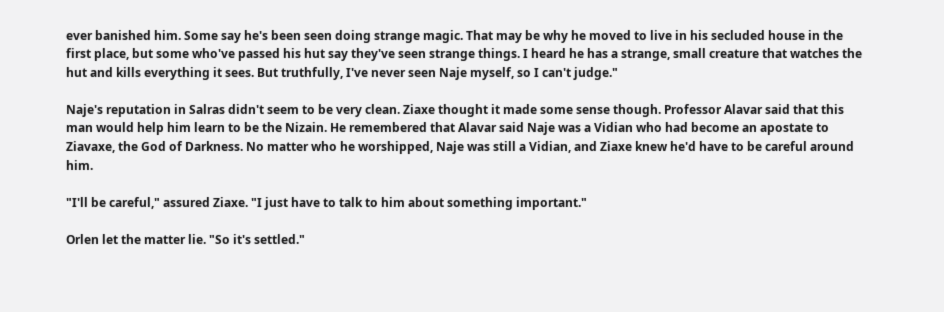ever banished him. Some say he's been seen doing strange magic. That may be why he moved to live in his secluded house in the first place, but some who've passed his hut say they've seen strange things. I heard he has a strange, small creature that watches the hut and kills everything it sees. But truthfully, I've never seen Naje myself, so I can't judge."

Naje's reputation in Salras didn't seem to be very clean. Ziaxe thought it made some sense though. Professor Alavar said that this man would help him learn to be the Nizain. He remembered that Alavar said Naje was a Vidian who had become an apostate to Ziavaxe, the God of Darkness. No matter who he worshipped, Naje was still a Vidian, and Ziaxe knew he'd have to be careful around him.

"I'll be careful," assured Ziaxe. "I just have to talk to him about something important."

Orlen let the matter lie. "So it's settled."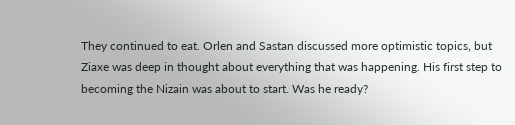They continued to eat. Orlen and Sastan discussed more optimistic topics, but Ziaxe was deep in thought about everything that was happening. His first step to becoming the Nizain was about to start. Was he ready?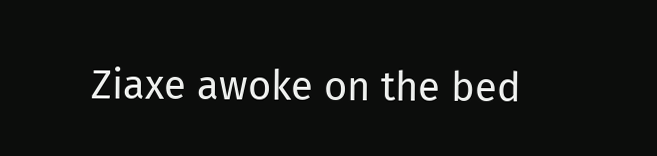Ziaxe awoke on the bed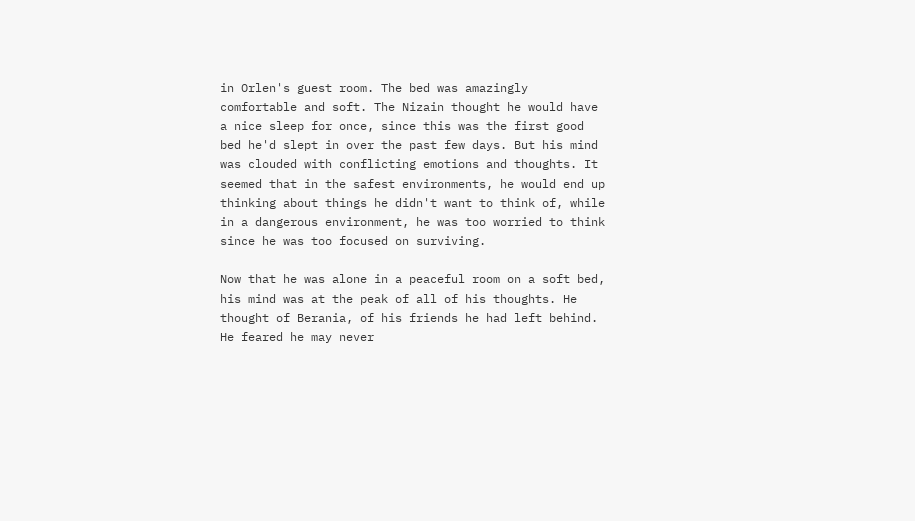in Orlen's guest room. The bed was amazingly comfortable and soft. The Nizain thought he would have a nice sleep for once, since this was the first good bed he'd slept in over the past few days. But his mind was clouded with conflicting emotions and thoughts. It seemed that in the safest environments, he would end up thinking about things he didn't want to think of, while in a dangerous environment, he was too worried to think since he was too focused on surviving.

Now that he was alone in a peaceful room on a soft bed, his mind was at the peak of all of his thoughts. He thought of Berania, of his friends he had left behind. He feared he may never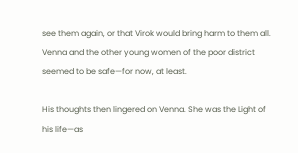see them again, or that Virok would bring harm to them all. Venna and the other young women of the poor district seemed to be safe—for now, at least.

His thoughts then lingered on Venna. She was the Light of his life—as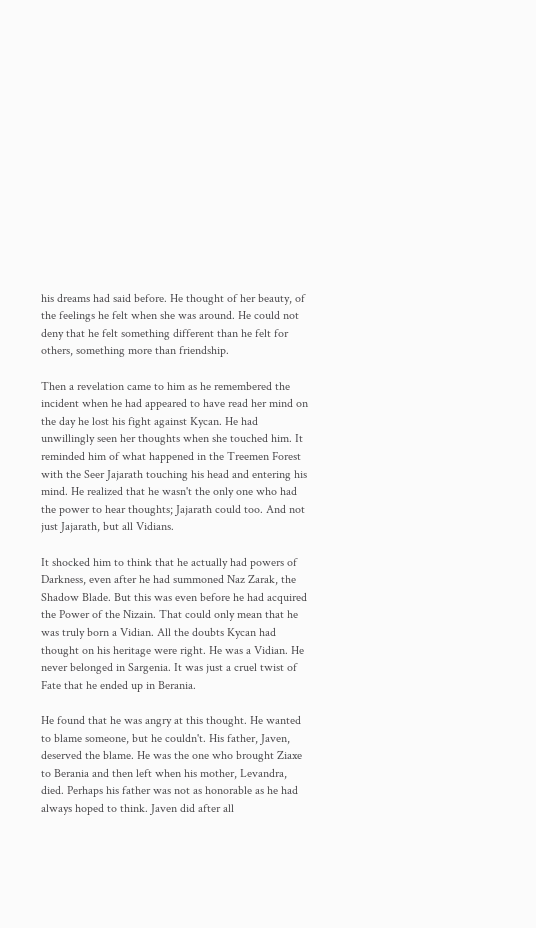his dreams had said before. He thought of her beauty, of the feelings he felt when she was around. He could not deny that he felt something different than he felt for others, something more than friendship.

Then a revelation came to him as he remembered the incident when he had appeared to have read her mind on the day he lost his fight against Kycan. He had unwillingly seen her thoughts when she touched him. It reminded him of what happened in the Treemen Forest with the Seer Jajarath touching his head and entering his mind. He realized that he wasn't the only one who had the power to hear thoughts; Jajarath could too. And not just Jajarath, but all Vidians.

It shocked him to think that he actually had powers of Darkness, even after he had summoned Naz Zarak, the Shadow Blade. But this was even before he had acquired the Power of the Nizain. That could only mean that he was truly born a Vidian. All the doubts Kycan had thought on his heritage were right. He was a Vidian. He never belonged in Sargenia. It was just a cruel twist of Fate that he ended up in Berania.

He found that he was angry at this thought. He wanted to blame someone, but he couldn't. His father, Javen, deserved the blame. He was the one who brought Ziaxe to Berania and then left when his mother, Levandra, died. Perhaps his father was not as honorable as he had always hoped to think. Javen did after all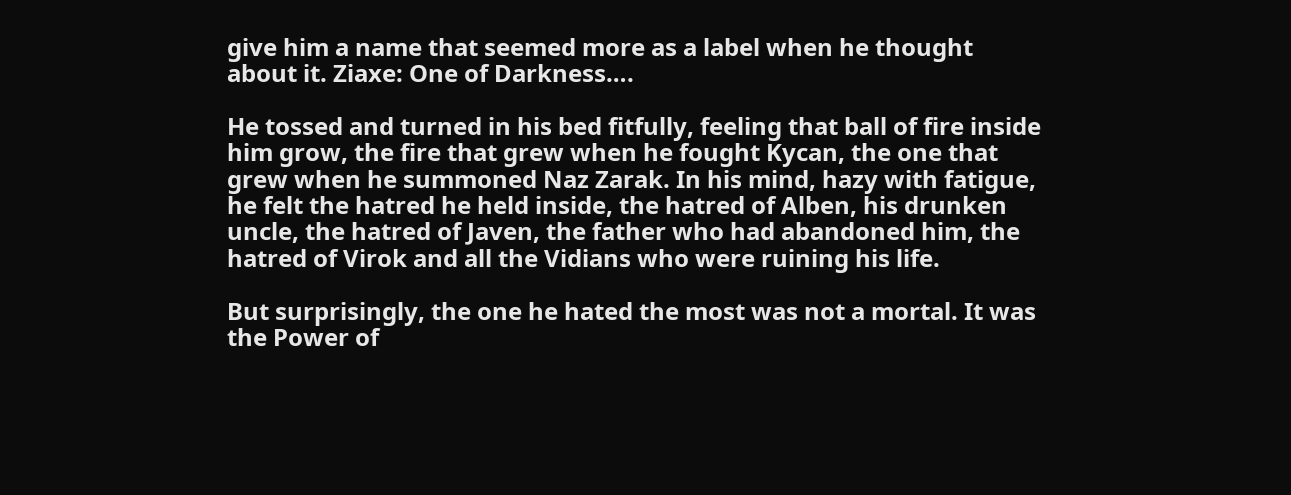give him a name that seemed more as a label when he thought about it. Ziaxe: One of Darkness….

He tossed and turned in his bed fitfully, feeling that ball of fire inside him grow, the fire that grew when he fought Kycan, the one that grew when he summoned Naz Zarak. In his mind, hazy with fatigue, he felt the hatred he held inside, the hatred of Alben, his drunken uncle, the hatred of Javen, the father who had abandoned him, the hatred of Virok and all the Vidians who were ruining his life.

But surprisingly, the one he hated the most was not a mortal. It was the Power of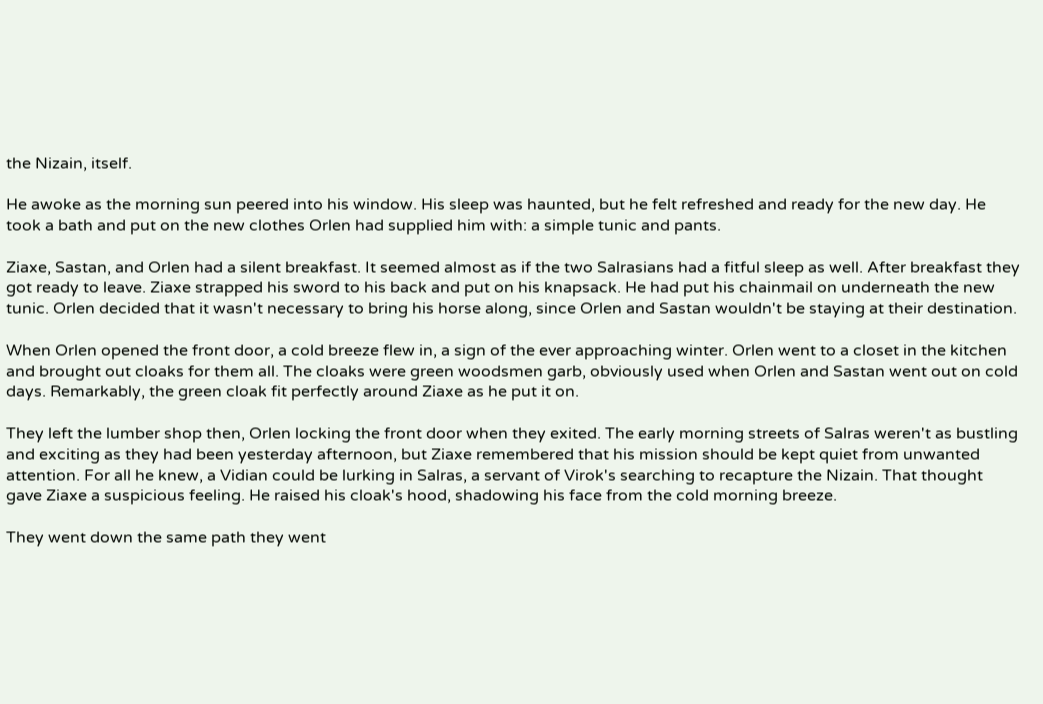the Nizain, itself.

He awoke as the morning sun peered into his window. His sleep was haunted, but he felt refreshed and ready for the new day. He took a bath and put on the new clothes Orlen had supplied him with: a simple tunic and pants.

Ziaxe, Sastan, and Orlen had a silent breakfast. It seemed almost as if the two Salrasians had a fitful sleep as well. After breakfast they got ready to leave. Ziaxe strapped his sword to his back and put on his knapsack. He had put his chainmail on underneath the new tunic. Orlen decided that it wasn't necessary to bring his horse along, since Orlen and Sastan wouldn't be staying at their destination.

When Orlen opened the front door, a cold breeze flew in, a sign of the ever approaching winter. Orlen went to a closet in the kitchen and brought out cloaks for them all. The cloaks were green woodsmen garb, obviously used when Orlen and Sastan went out on cold days. Remarkably, the green cloak fit perfectly around Ziaxe as he put it on.

They left the lumber shop then, Orlen locking the front door when they exited. The early morning streets of Salras weren't as bustling and exciting as they had been yesterday afternoon, but Ziaxe remembered that his mission should be kept quiet from unwanted attention. For all he knew, a Vidian could be lurking in Salras, a servant of Virok's searching to recapture the Nizain. That thought gave Ziaxe a suspicious feeling. He raised his cloak's hood, shadowing his face from the cold morning breeze.

They went down the same path they went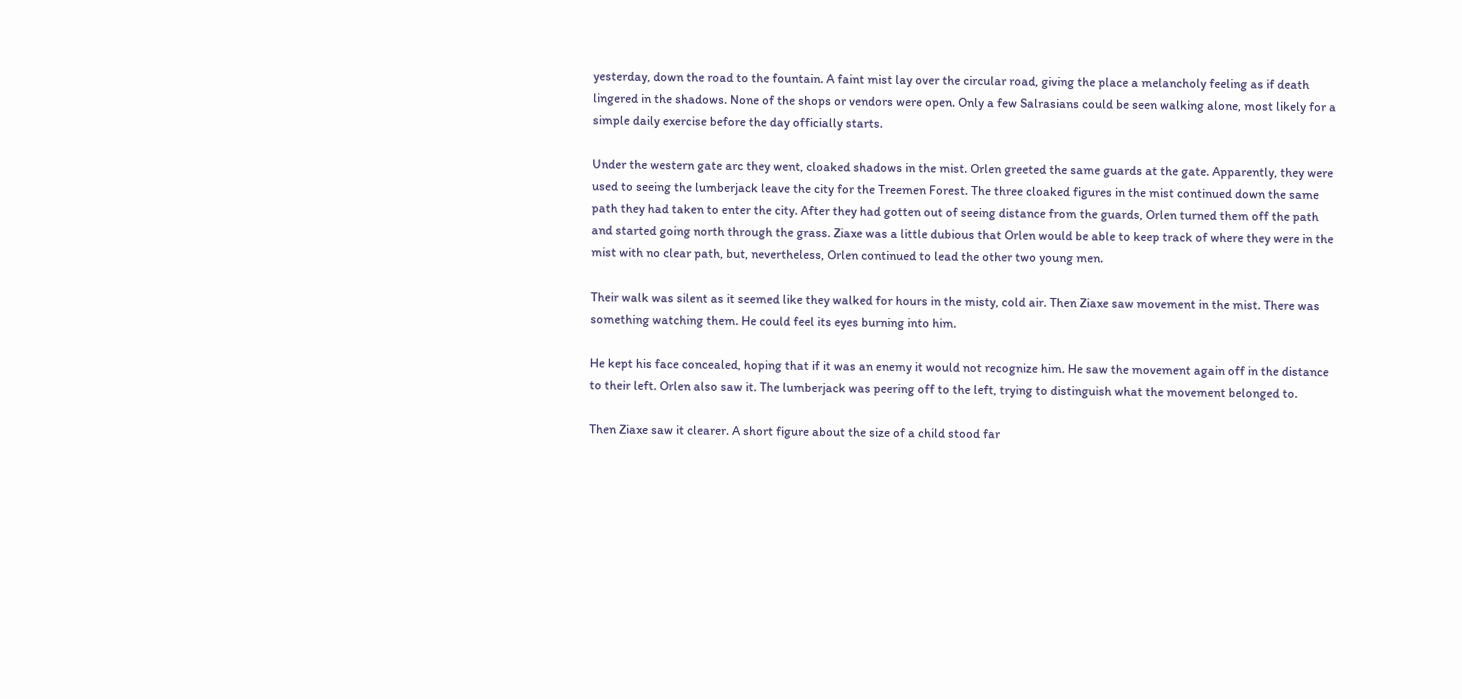yesterday, down the road to the fountain. A faint mist lay over the circular road, giving the place a melancholy feeling as if death lingered in the shadows. None of the shops or vendors were open. Only a few Salrasians could be seen walking alone, most likely for a simple daily exercise before the day officially starts.

Under the western gate arc they went, cloaked shadows in the mist. Orlen greeted the same guards at the gate. Apparently, they were used to seeing the lumberjack leave the city for the Treemen Forest. The three cloaked figures in the mist continued down the same path they had taken to enter the city. After they had gotten out of seeing distance from the guards, Orlen turned them off the path and started going north through the grass. Ziaxe was a little dubious that Orlen would be able to keep track of where they were in the mist with no clear path, but, nevertheless, Orlen continued to lead the other two young men.

Their walk was silent as it seemed like they walked for hours in the misty, cold air. Then Ziaxe saw movement in the mist. There was something watching them. He could feel its eyes burning into him.

He kept his face concealed, hoping that if it was an enemy it would not recognize him. He saw the movement again off in the distance to their left. Orlen also saw it. The lumberjack was peering off to the left, trying to distinguish what the movement belonged to.

Then Ziaxe saw it clearer. A short figure about the size of a child stood far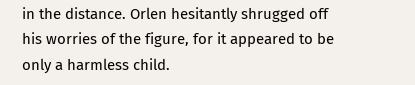in the distance. Orlen hesitantly shrugged off his worries of the figure, for it appeared to be only a harmless child.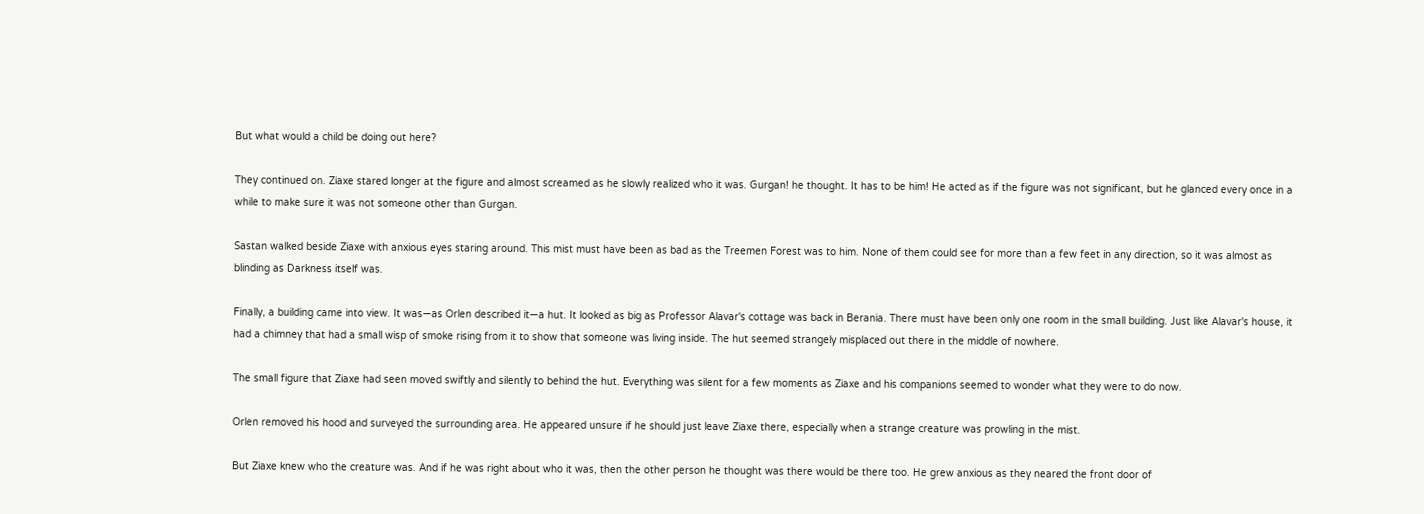But what would a child be doing out here?

They continued on. Ziaxe stared longer at the figure and almost screamed as he slowly realized who it was. Gurgan! he thought. It has to be him! He acted as if the figure was not significant, but he glanced every once in a while to make sure it was not someone other than Gurgan.

Sastan walked beside Ziaxe with anxious eyes staring around. This mist must have been as bad as the Treemen Forest was to him. None of them could see for more than a few feet in any direction, so it was almost as blinding as Darkness itself was.

Finally, a building came into view. It was—as Orlen described it—a hut. It looked as big as Professor Alavar's cottage was back in Berania. There must have been only one room in the small building. Just like Alavar's house, it had a chimney that had a small wisp of smoke rising from it to show that someone was living inside. The hut seemed strangely misplaced out there in the middle of nowhere.

The small figure that Ziaxe had seen moved swiftly and silently to behind the hut. Everything was silent for a few moments as Ziaxe and his companions seemed to wonder what they were to do now.

Orlen removed his hood and surveyed the surrounding area. He appeared unsure if he should just leave Ziaxe there, especially when a strange creature was prowling in the mist.

But Ziaxe knew who the creature was. And if he was right about who it was, then the other person he thought was there would be there too. He grew anxious as they neared the front door of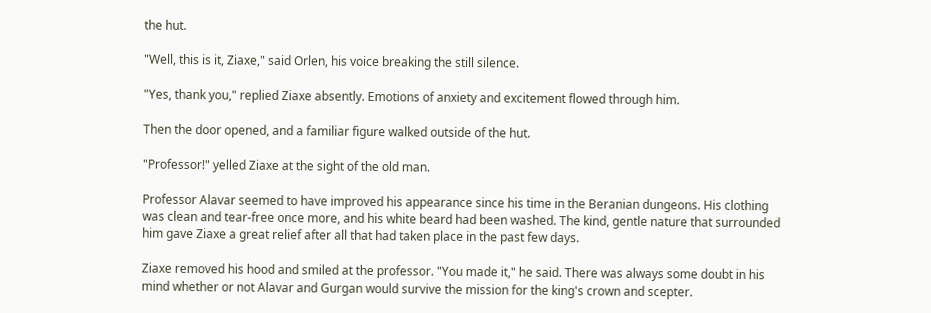the hut.

"Well, this is it, Ziaxe," said Orlen, his voice breaking the still silence.

"Yes, thank you," replied Ziaxe absently. Emotions of anxiety and excitement flowed through him.

Then the door opened, and a familiar figure walked outside of the hut.

"Professor!" yelled Ziaxe at the sight of the old man.

Professor Alavar seemed to have improved his appearance since his time in the Beranian dungeons. His clothing was clean and tear-free once more, and his white beard had been washed. The kind, gentle nature that surrounded him gave Ziaxe a great relief after all that had taken place in the past few days.

Ziaxe removed his hood and smiled at the professor. "You made it," he said. There was always some doubt in his mind whether or not Alavar and Gurgan would survive the mission for the king's crown and scepter.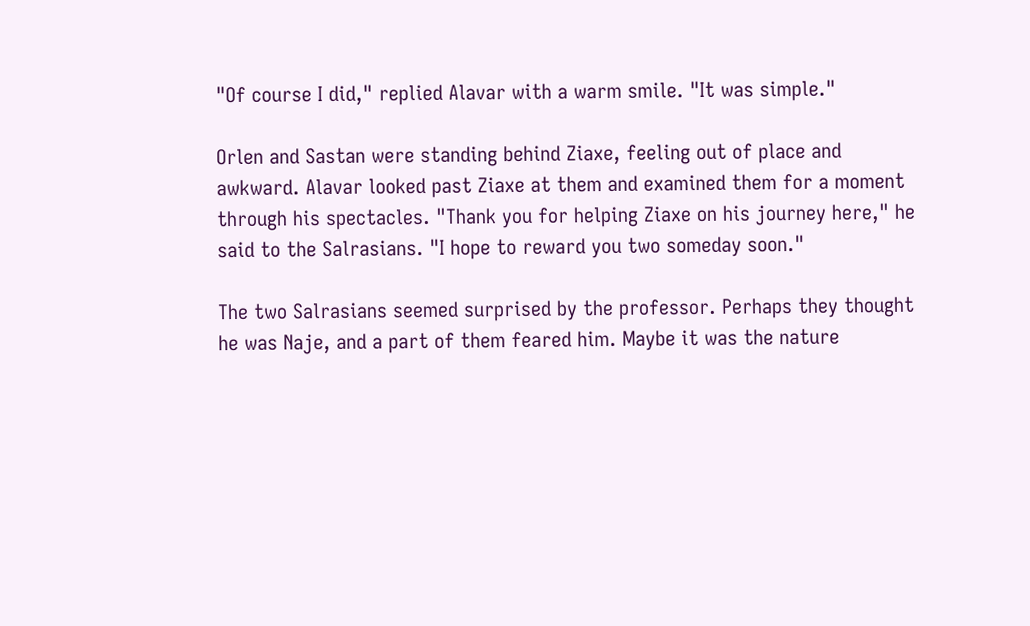"Of course I did," replied Alavar with a warm smile. "It was simple."

Orlen and Sastan were standing behind Ziaxe, feeling out of place and awkward. Alavar looked past Ziaxe at them and examined them for a moment through his spectacles. "Thank you for helping Ziaxe on his journey here," he said to the Salrasians. "I hope to reward you two someday soon."

The two Salrasians seemed surprised by the professor. Perhaps they thought he was Naje, and a part of them feared him. Maybe it was the nature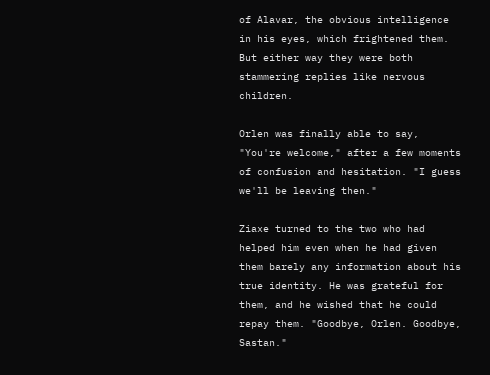of Alavar, the obvious intelligence in his eyes, which frightened them. But either way they were both stammering replies like nervous children.

Orlen was finally able to say, "You're welcome," after a few moments of confusion and hesitation. "I guess we'll be leaving then."

Ziaxe turned to the two who had helped him even when he had given them barely any information about his true identity. He was grateful for them, and he wished that he could repay them. "Goodbye, Orlen. Goodbye, Sastan."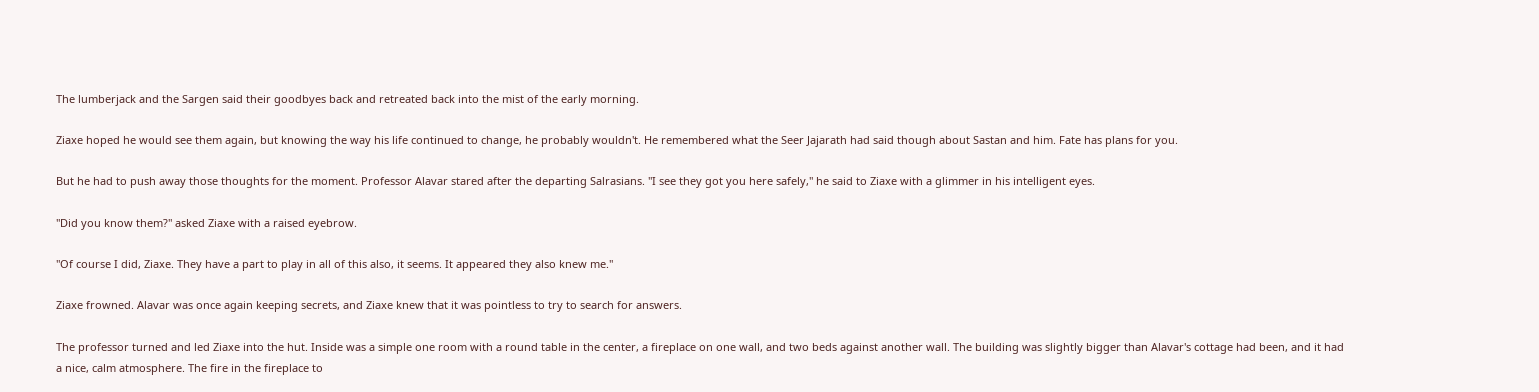The lumberjack and the Sargen said their goodbyes back and retreated back into the mist of the early morning.

Ziaxe hoped he would see them again, but knowing the way his life continued to change, he probably wouldn't. He remembered what the Seer Jajarath had said though about Sastan and him. Fate has plans for you.

But he had to push away those thoughts for the moment. Professor Alavar stared after the departing Salrasians. "I see they got you here safely," he said to Ziaxe with a glimmer in his intelligent eyes.

"Did you know them?" asked Ziaxe with a raised eyebrow.

"Of course I did, Ziaxe. They have a part to play in all of this also, it seems. It appeared they also knew me."

Ziaxe frowned. Alavar was once again keeping secrets, and Ziaxe knew that it was pointless to try to search for answers.

The professor turned and led Ziaxe into the hut. Inside was a simple one room with a round table in the center, a fireplace on one wall, and two beds against another wall. The building was slightly bigger than Alavar's cottage had been, and it had a nice, calm atmosphere. The fire in the fireplace to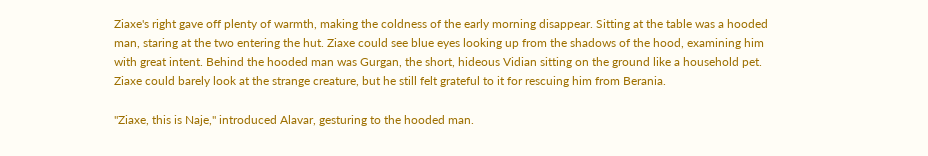Ziaxe's right gave off plenty of warmth, making the coldness of the early morning disappear. Sitting at the table was a hooded man, staring at the two entering the hut. Ziaxe could see blue eyes looking up from the shadows of the hood, examining him with great intent. Behind the hooded man was Gurgan, the short, hideous Vidian sitting on the ground like a household pet. Ziaxe could barely look at the strange creature, but he still felt grateful to it for rescuing him from Berania.

"Ziaxe, this is Naje," introduced Alavar, gesturing to the hooded man.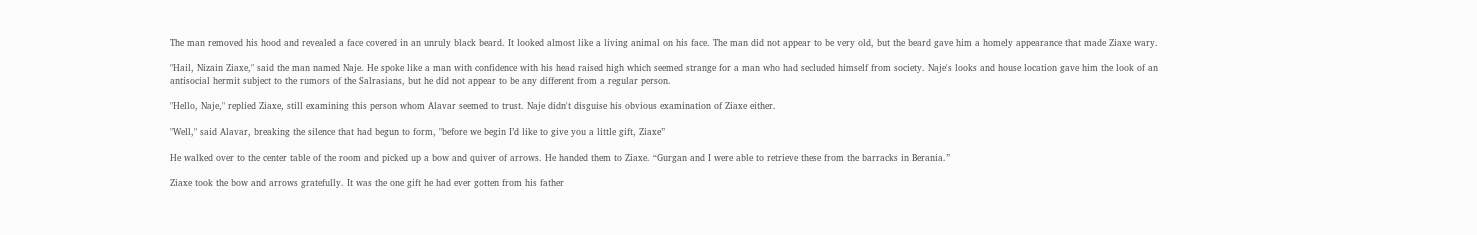The man removed his hood and revealed a face covered in an unruly black beard. It looked almost like a living animal on his face. The man did not appear to be very old, but the beard gave him a homely appearance that made Ziaxe wary.

"Hail, Nizain Ziaxe," said the man named Naje. He spoke like a man with confidence with his head raised high which seemed strange for a man who had secluded himself from society. Naje's looks and house location gave him the look of an antisocial hermit subject to the rumors of the Salrasians, but he did not appear to be any different from a regular person.

"Hello, Naje," replied Ziaxe, still examining this person whom Alavar seemed to trust. Naje didn't disguise his obvious examination of Ziaxe either.

"Well," said Alavar, breaking the silence that had begun to form, "before we begin I’d like to give you a little gift, Ziaxe”

He walked over to the center table of the room and picked up a bow and quiver of arrows. He handed them to Ziaxe. “Gurgan and I were able to retrieve these from the barracks in Berania.”

Ziaxe took the bow and arrows gratefully. It was the one gift he had ever gotten from his father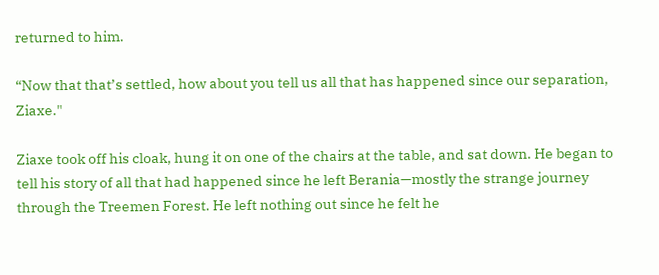returned to him.

“Now that that’s settled, how about you tell us all that has happened since our separation, Ziaxe."

Ziaxe took off his cloak, hung it on one of the chairs at the table, and sat down. He began to tell his story of all that had happened since he left Berania—mostly the strange journey through the Treemen Forest. He left nothing out since he felt he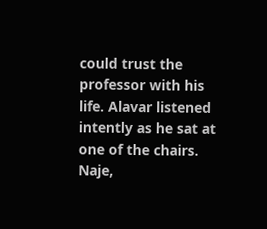could trust the professor with his life. Alavar listened intently as he sat at one of the chairs. Naje,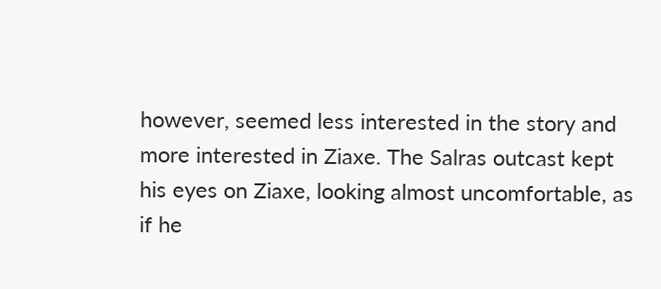however, seemed less interested in the story and more interested in Ziaxe. The Salras outcast kept his eyes on Ziaxe, looking almost uncomfortable, as if he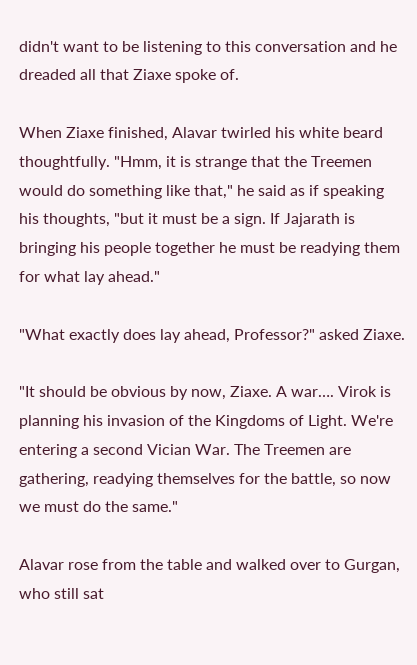didn't want to be listening to this conversation and he dreaded all that Ziaxe spoke of.

When Ziaxe finished, Alavar twirled his white beard thoughtfully. "Hmm, it is strange that the Treemen would do something like that," he said as if speaking his thoughts, "but it must be a sign. If Jajarath is bringing his people together he must be readying them for what lay ahead."

"What exactly does lay ahead, Professor?" asked Ziaxe.

"It should be obvious by now, Ziaxe. A war…. Virok is planning his invasion of the Kingdoms of Light. We're entering a second Vician War. The Treemen are gathering, readying themselves for the battle, so now we must do the same."

Alavar rose from the table and walked over to Gurgan, who still sat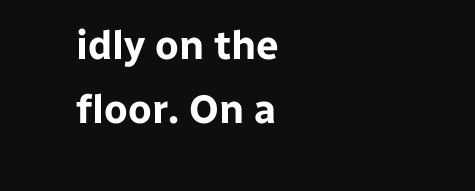idly on the floor. On a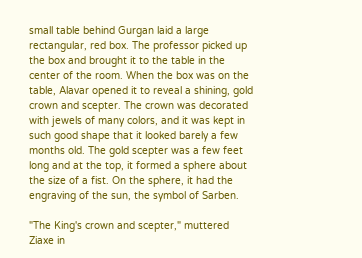small table behind Gurgan laid a large rectangular, red box. The professor picked up the box and brought it to the table in the center of the room. When the box was on the table, Alavar opened it to reveal a shining, gold crown and scepter. The crown was decorated with jewels of many colors, and it was kept in such good shape that it looked barely a few months old. The gold scepter was a few feet long and at the top, it formed a sphere about the size of a fist. On the sphere, it had the engraving of the sun, the symbol of Sarben.

"The King's crown and scepter," muttered Ziaxe in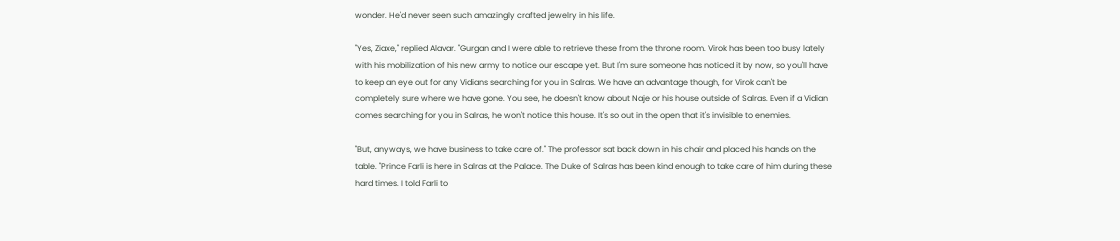wonder. He'd never seen such amazingly crafted jewelry in his life.

"Yes, Ziaxe," replied Alavar. "Gurgan and I were able to retrieve these from the throne room. Virok has been too busy lately with his mobilization of his new army to notice our escape yet. But I'm sure someone has noticed it by now, so you'll have to keep an eye out for any Vidians searching for you in Salras. We have an advantage though, for Virok can't be completely sure where we have gone. You see, he doesn't know about Naje or his house outside of Salras. Even if a Vidian comes searching for you in Salras, he won't notice this house. It's so out in the open that it's invisible to enemies.

"But, anyways, we have business to take care of." The professor sat back down in his chair and placed his hands on the table. "Prince Farli is here in Salras at the Palace. The Duke of Salras has been kind enough to take care of him during these hard times. I told Farli to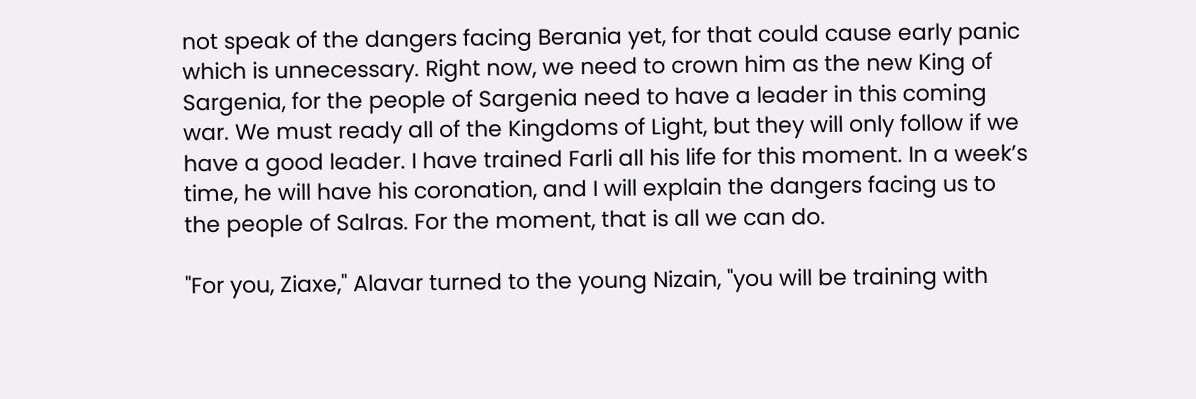not speak of the dangers facing Berania yet, for that could cause early panic which is unnecessary. Right now, we need to crown him as the new King of Sargenia, for the people of Sargenia need to have a leader in this coming war. We must ready all of the Kingdoms of Light, but they will only follow if we have a good leader. I have trained Farli all his life for this moment. In a week’s time, he will have his coronation, and I will explain the dangers facing us to the people of Salras. For the moment, that is all we can do.

"For you, Ziaxe," Alavar turned to the young Nizain, "you will be training with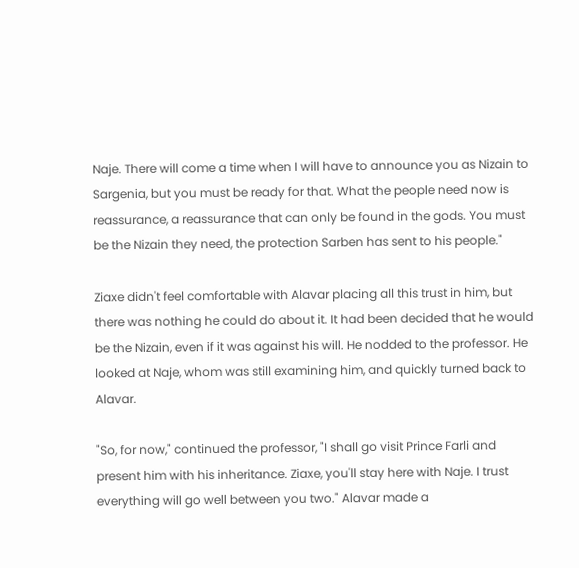Naje. There will come a time when I will have to announce you as Nizain to Sargenia, but you must be ready for that. What the people need now is reassurance, a reassurance that can only be found in the gods. You must be the Nizain they need, the protection Sarben has sent to his people."

Ziaxe didn't feel comfortable with Alavar placing all this trust in him, but there was nothing he could do about it. It had been decided that he would be the Nizain, even if it was against his will. He nodded to the professor. He looked at Naje, whom was still examining him, and quickly turned back to Alavar.

"So, for now," continued the professor, "I shall go visit Prince Farli and present him with his inheritance. Ziaxe, you'll stay here with Naje. I trust everything will go well between you two." Alavar made a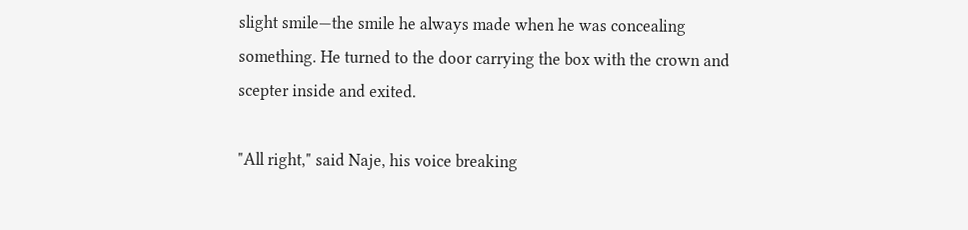slight smile—the smile he always made when he was concealing something. He turned to the door carrying the box with the crown and scepter inside and exited.

"All right," said Naje, his voice breaking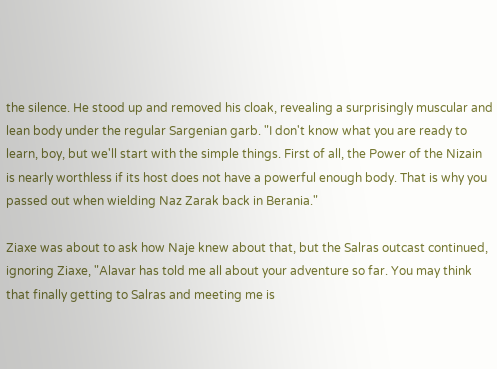the silence. He stood up and removed his cloak, revealing a surprisingly muscular and lean body under the regular Sargenian garb. "I don't know what you are ready to learn, boy, but we'll start with the simple things. First of all, the Power of the Nizain is nearly worthless if its host does not have a powerful enough body. That is why you passed out when wielding Naz Zarak back in Berania."

Ziaxe was about to ask how Naje knew about that, but the Salras outcast continued, ignoring Ziaxe, "Alavar has told me all about your adventure so far. You may think that finally getting to Salras and meeting me is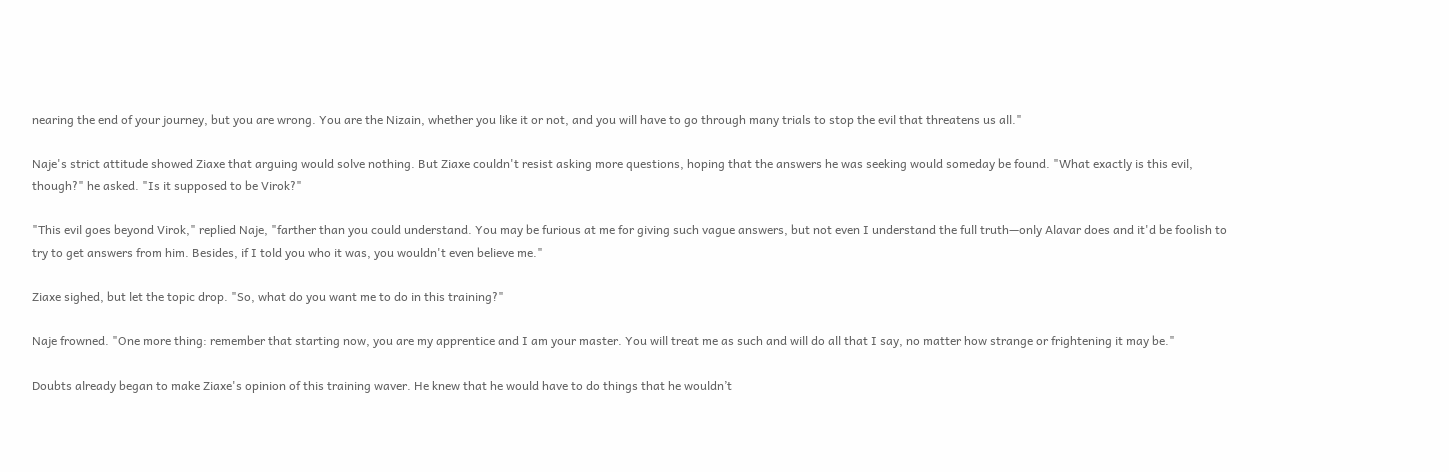nearing the end of your journey, but you are wrong. You are the Nizain, whether you like it or not, and you will have to go through many trials to stop the evil that threatens us all."

Naje's strict attitude showed Ziaxe that arguing would solve nothing. But Ziaxe couldn't resist asking more questions, hoping that the answers he was seeking would someday be found. "What exactly is this evil, though?" he asked. "Is it supposed to be Virok?"

"This evil goes beyond Virok," replied Naje, "farther than you could understand. You may be furious at me for giving such vague answers, but not even I understand the full truth—only Alavar does and it'd be foolish to try to get answers from him. Besides, if I told you who it was, you wouldn't even believe me."

Ziaxe sighed, but let the topic drop. "So, what do you want me to do in this training?"

Naje frowned. "One more thing: remember that starting now, you are my apprentice and I am your master. You will treat me as such and will do all that I say, no matter how strange or frightening it may be."

Doubts already began to make Ziaxe's opinion of this training waver. He knew that he would have to do things that he wouldn’t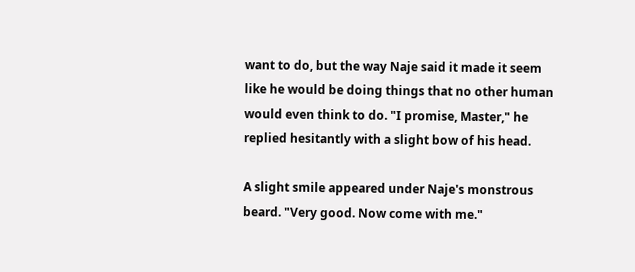want to do, but the way Naje said it made it seem like he would be doing things that no other human would even think to do. "I promise, Master," he replied hesitantly with a slight bow of his head.

A slight smile appeared under Naje's monstrous beard. "Very good. Now come with me."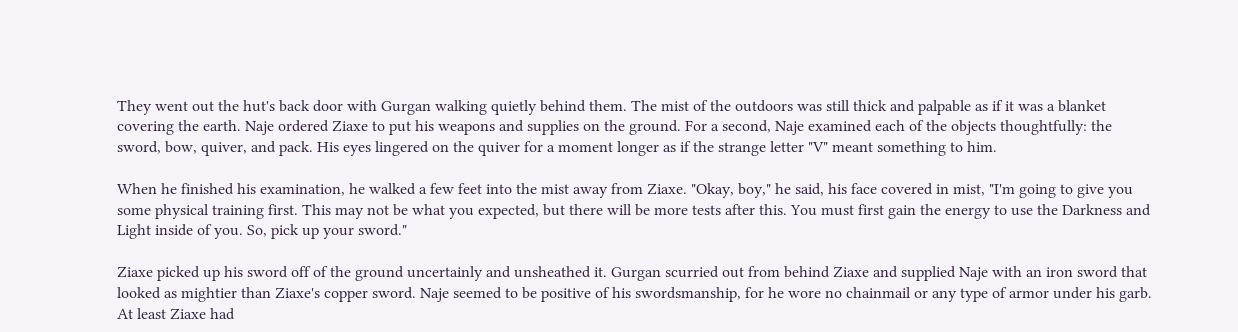They went out the hut's back door with Gurgan walking quietly behind them. The mist of the outdoors was still thick and palpable as if it was a blanket covering the earth. Naje ordered Ziaxe to put his weapons and supplies on the ground. For a second, Naje examined each of the objects thoughtfully: the sword, bow, quiver, and pack. His eyes lingered on the quiver for a moment longer as if the strange letter "V" meant something to him.

When he finished his examination, he walked a few feet into the mist away from Ziaxe. "Okay, boy," he said, his face covered in mist, "I'm going to give you some physical training first. This may not be what you expected, but there will be more tests after this. You must first gain the energy to use the Darkness and Light inside of you. So, pick up your sword."

Ziaxe picked up his sword off of the ground uncertainly and unsheathed it. Gurgan scurried out from behind Ziaxe and supplied Naje with an iron sword that looked as mightier than Ziaxe's copper sword. Naje seemed to be positive of his swordsmanship, for he wore no chainmail or any type of armor under his garb. At least Ziaxe had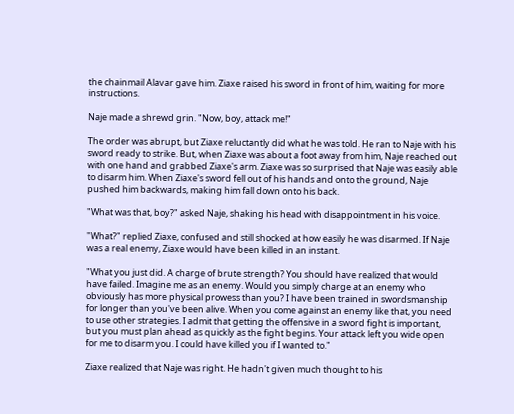the chainmail Alavar gave him. Ziaxe raised his sword in front of him, waiting for more instructions.

Naje made a shrewd grin. "Now, boy, attack me!"

The order was abrupt, but Ziaxe reluctantly did what he was told. He ran to Naje with his sword ready to strike. But, when Ziaxe was about a foot away from him, Naje reached out with one hand and grabbed Ziaxe's arm. Ziaxe was so surprised that Naje was easily able to disarm him. When Ziaxe's sword fell out of his hands and onto the ground, Naje pushed him backwards, making him fall down onto his back.

"What was that, boy?" asked Naje, shaking his head with disappointment in his voice.

"What?" replied Ziaxe, confused and still shocked at how easily he was disarmed. If Naje was a real enemy, Ziaxe would have been killed in an instant.

"What you just did. A charge of brute strength? You should have realized that would have failed. Imagine me as an enemy. Would you simply charge at an enemy who obviously has more physical prowess than you? I have been trained in swordsmanship for longer than you've been alive. When you come against an enemy like that, you need to use other strategies. I admit that getting the offensive in a sword fight is important, but you must plan ahead as quickly as the fight begins. Your attack left you wide open for me to disarm you. I could have killed you if I wanted to."

Ziaxe realized that Naje was right. He hadn't given much thought to his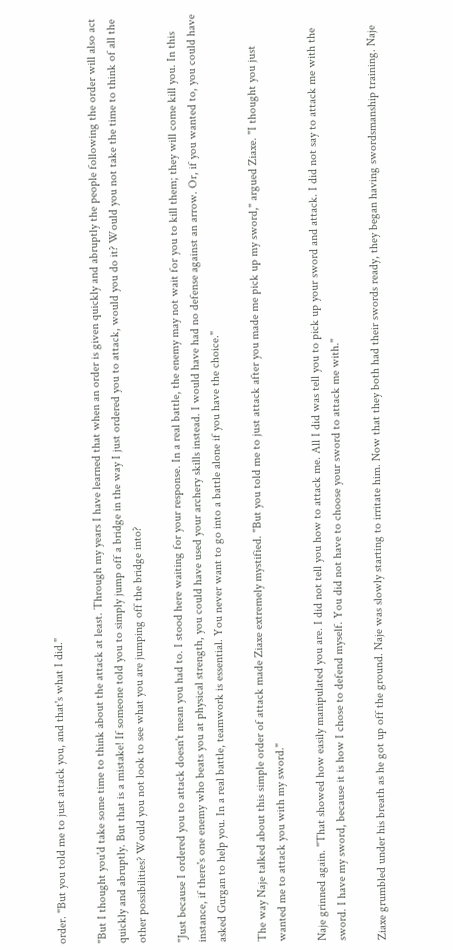order. "But you told me to just attack you, and that's what I did."

"But I thought you'd take some time to think about the attack at least. Through my years I have learned that when an order is given quickly and abruptly the people following the order will also act quickly and abruptly. But that is a mistake! If someone told you to simply jump off a bridge in the way I just ordered you to attack, would you do it? Would you not take the time to think of all the other possibilities? Would you not look to see what you are jumping off the bridge into?

"Just because I ordered you to attack doesn't mean you had to. I stood here waiting for your response. In a real battle, the enemy may not wait for you to kill them; they will come kill you. In this instance, if there's one enemy who beats you at physical strength, you could have used your archery skills instead. I would have had no defense against an arrow. Or, if you wanted to, you could have asked Gurgan to help you. In a real battle, teamwork is essential. You never want to go into a battle alone if you have the choice."

The way Naje talked about this simple order of attack made Ziaxe extremely mystified. "But you told me to just attack after you made me pick up my sword," argued Ziaxe. "I thought you just wanted me to attack you with my sword."

Naje grinned again. "That showed how easily manipulated you are. I did not tell you how to attack me. All I did was tell you to pick up your sword and attack. I did not say to attack me with the sword. I have my sword, because it is how I chose to defend myself. You did not have to choose your sword to attack me with."

Ziaxe grumbled under his breath as he got up off the ground. Naje was slowly starting to irritate him. Now that they both had their swords ready, they began having swordsmanship training. Naje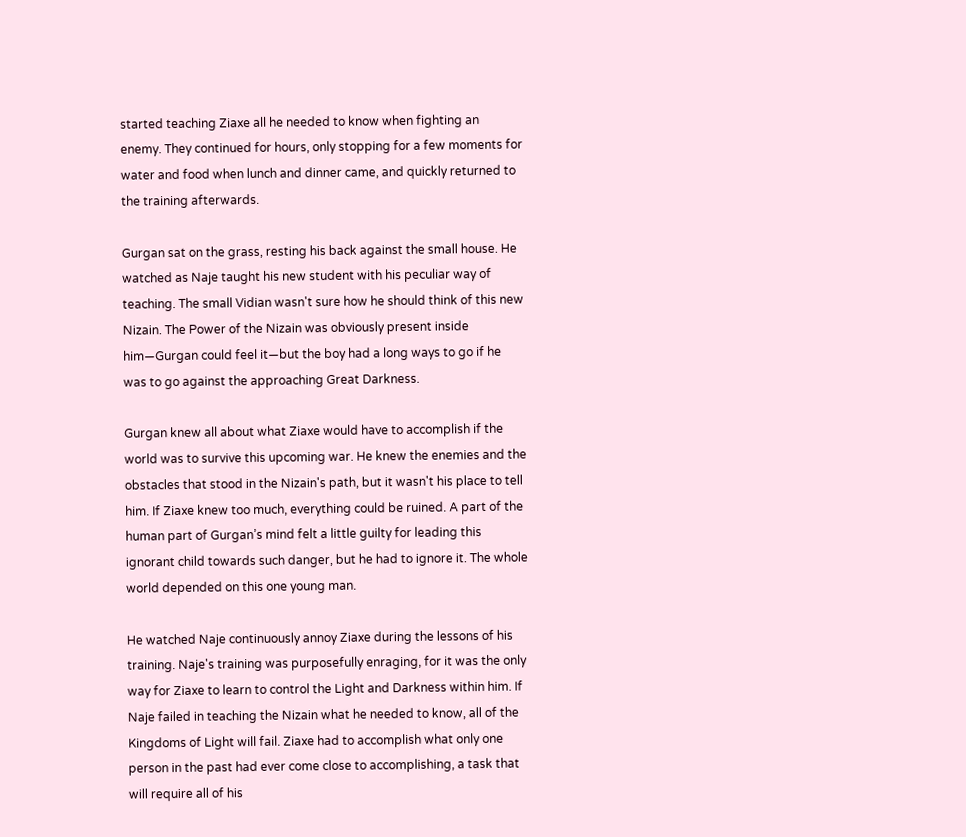started teaching Ziaxe all he needed to know when fighting an enemy. They continued for hours, only stopping for a few moments for water and food when lunch and dinner came, and quickly returned to the training afterwards.

Gurgan sat on the grass, resting his back against the small house. He watched as Naje taught his new student with his peculiar way of teaching. The small Vidian wasn't sure how he should think of this new Nizain. The Power of the Nizain was obviously present inside him—Gurgan could feel it—but the boy had a long ways to go if he was to go against the approaching Great Darkness.

Gurgan knew all about what Ziaxe would have to accomplish if the world was to survive this upcoming war. He knew the enemies and the obstacles that stood in the Nizain's path, but it wasn't his place to tell him. If Ziaxe knew too much, everything could be ruined. A part of the human part of Gurgan’s mind felt a little guilty for leading this ignorant child towards such danger, but he had to ignore it. The whole world depended on this one young man.

He watched Naje continuously annoy Ziaxe during the lessons of his training. Naje's training was purposefully enraging, for it was the only way for Ziaxe to learn to control the Light and Darkness within him. If Naje failed in teaching the Nizain what he needed to know, all of the Kingdoms of Light will fail. Ziaxe had to accomplish what only one person in the past had ever come close to accomplishing, a task that will require all of his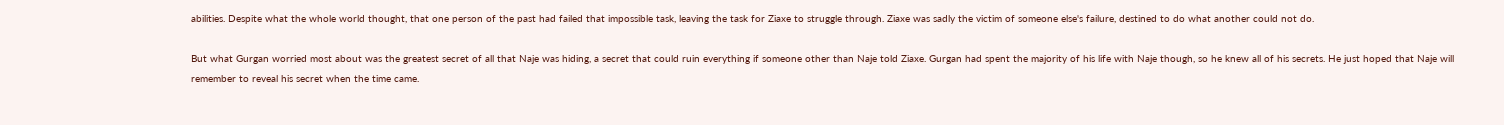abilities. Despite what the whole world thought, that one person of the past had failed that impossible task, leaving the task for Ziaxe to struggle through. Ziaxe was sadly the victim of someone else's failure, destined to do what another could not do.

But what Gurgan worried most about was the greatest secret of all that Naje was hiding, a secret that could ruin everything if someone other than Naje told Ziaxe. Gurgan had spent the majority of his life with Naje though, so he knew all of his secrets. He just hoped that Naje will remember to reveal his secret when the time came.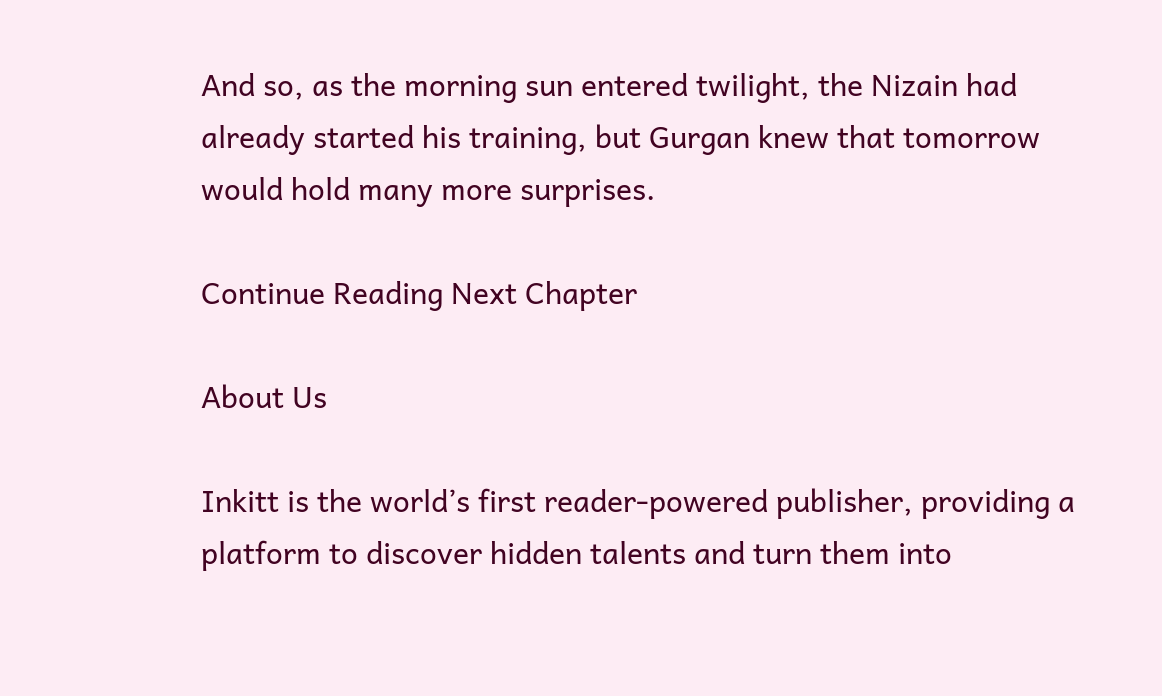And so, as the morning sun entered twilight, the Nizain had already started his training, but Gurgan knew that tomorrow would hold many more surprises.

Continue Reading Next Chapter

About Us

Inkitt is the world’s first reader-powered publisher, providing a platform to discover hidden talents and turn them into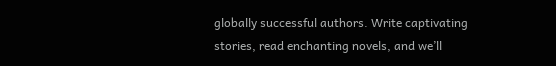globally successful authors. Write captivating stories, read enchanting novels, and we’ll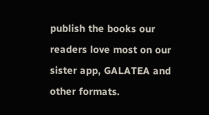publish the books our readers love most on our sister app, GALATEA and other formats.